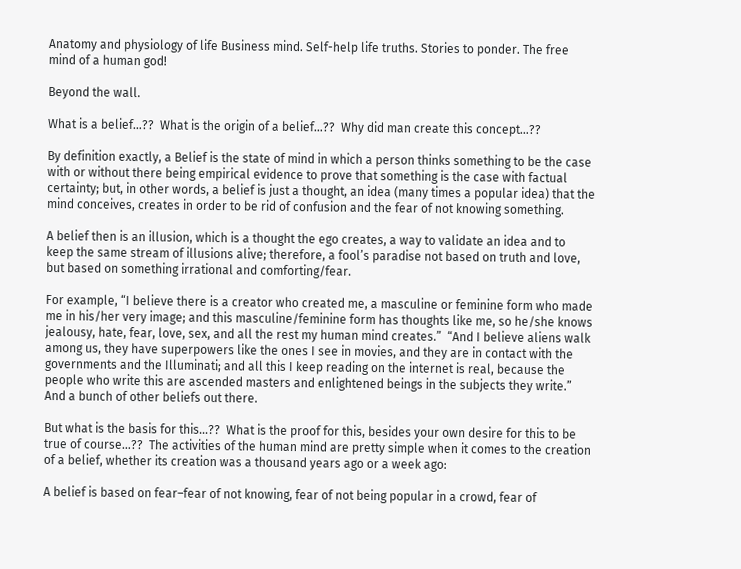Anatomy and physiology of life Business mind. Self-help life truths. Stories to ponder. The free mind of a human god!

Beyond the wall.

What is a belief…??  What is the origin of a belief…??  Why did man create this concept…??

By definition exactly, a Belief is the state of mind in which a person thinks something to be the case with or without there being empirical evidence to prove that something is the case with factual certainty; but, in other words, a belief is just a thought, an idea (many times a popular idea) that the mind conceives, creates in order to be rid of confusion and the fear of not knowing something.

A belief then is an illusion, which is a thought the ego creates, a way to validate an idea and to keep the same stream of illusions alive; therefore, a fool’s paradise not based on truth and love, but based on something irrational and comforting/fear.

For example, “I believe there is a creator who created me, a masculine or feminine form who made me in his/her very image; and this masculine/feminine form has thoughts like me, so he/she knows jealousy, hate, fear, love, sex, and all the rest my human mind creates.”  “And I believe aliens walk among us, they have superpowers like the ones I see in movies, and they are in contact with the governments and the Illuminati; and all this I keep reading on the internet is real, because the people who write this are ascended masters and enlightened beings in the subjects they write.”  And a bunch of other beliefs out there.

But what is the basis for this…??  What is the proof for this, besides your own desire for this to be true of course…??  The activities of the human mind are pretty simple when it comes to the creation of a belief, whether its creation was a thousand years ago or a week ago:

A belief is based on fear–fear of not knowing, fear of not being popular in a crowd, fear of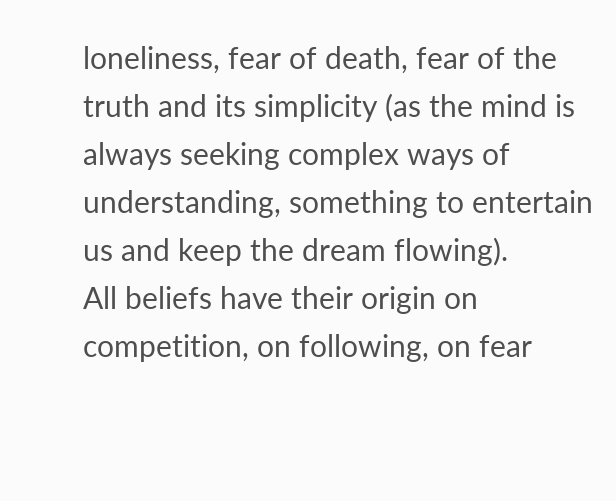loneliness, fear of death, fear of the truth and its simplicity (as the mind is always seeking complex ways of understanding, something to entertain us and keep the dream flowing).
All beliefs have their origin on competition, on following, on fear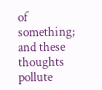of something; and these thoughts pollute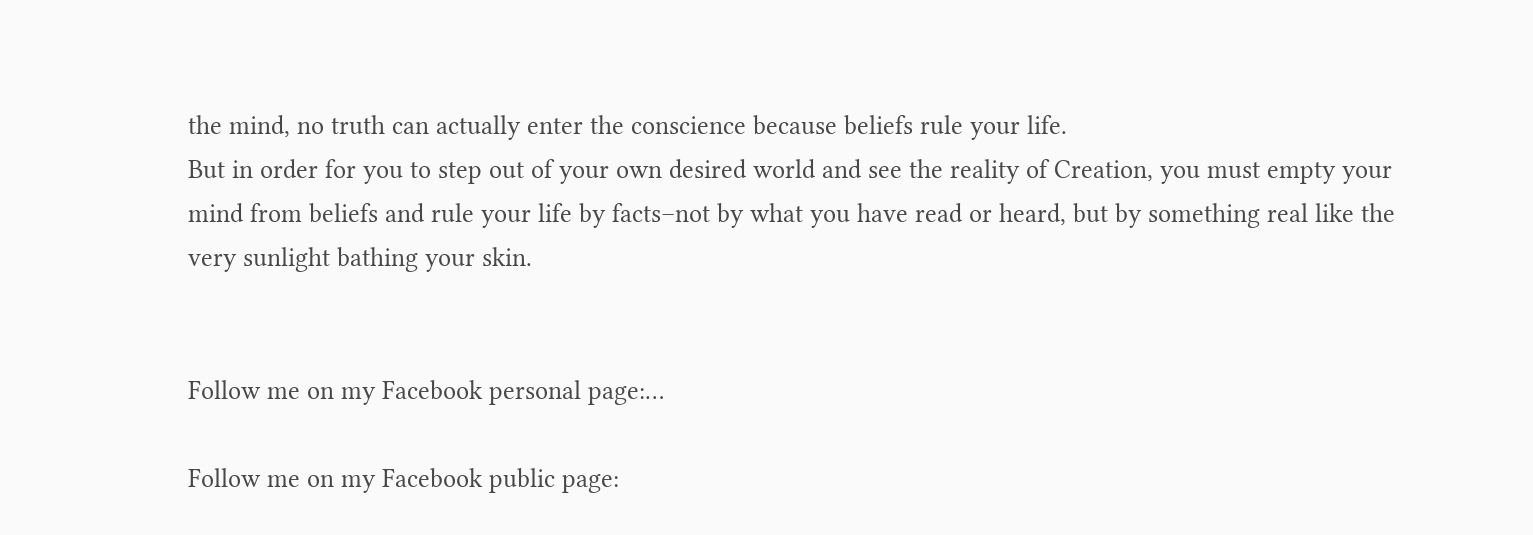the mind, no truth can actually enter the conscience because beliefs rule your life.
But in order for you to step out of your own desired world and see the reality of Creation, you must empty your mind from beliefs and rule your life by facts–not by what you have read or heard, but by something real like the very sunlight bathing your skin.


Follow me on my Facebook personal page:…

Follow me on my Facebook public page: